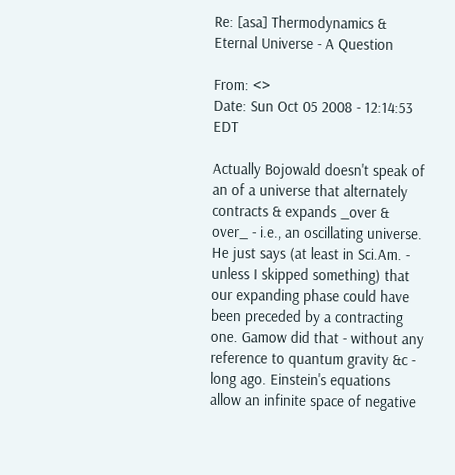Re: [asa] Thermodynamics & Eternal Universe - A Question

From: <>
Date: Sun Oct 05 2008 - 12:14:53 EDT

Actually Bojowald doesn't speak of an of a universe that alternately contracts & expands _over & over_ - i.e., an oscillating universe. He just says (at least in Sci.Am. - unless I skipped something) that our expanding phase could have been preceded by a contracting one. Gamow did that - without any reference to quantum gravity &c - long ago. Einstein's equations allow an infinite space of negative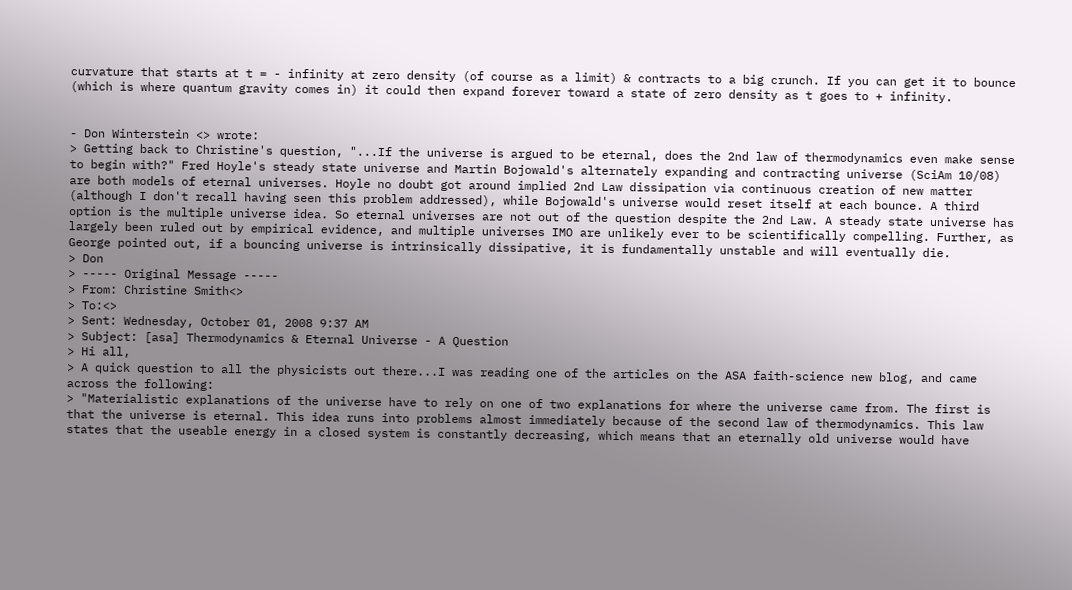curvature that starts at t = - infinity at zero density (of course as a limit) & contracts to a big crunch. If you can get it to bounce (which is where quantum gravity comes in) it could then expand forever toward a state of zero density as t goes to + infinity.


- Don Winterstein <> wrote:
> Getting back to Christine's question, "...If the universe is argued to be eternal, does the 2nd law of thermodynamics even make sense to begin with?" Fred Hoyle's steady state universe and Martin Bojowald's alternately expanding and contracting universe (SciAm 10/08) are both models of eternal universes. Hoyle no doubt got around implied 2nd Law dissipation via continuous creation of new matter (although I don't recall having seen this problem addressed), while Bojowald's universe would reset itself at each bounce. A third option is the multiple universe idea. So eternal universes are not out of the question despite the 2nd Law. A steady state universe has largely been ruled out by empirical evidence, and multiple universes IMO are unlikely ever to be scientifically compelling. Further, as George pointed out, if a bouncing universe is intrinsically dissipative, it is fundamentally unstable and will eventually die.
> Don
> ----- Original Message -----
> From: Christine Smith<>
> To:<>
> Sent: Wednesday, October 01, 2008 9:37 AM
> Subject: [asa] Thermodynamics & Eternal Universe - A Question
> Hi all,
> A quick question to all the physicists out there...I was reading one of the articles on the ASA faith-science new blog, and came across the following:
> "Materialistic explanations of the universe have to rely on one of two explanations for where the universe came from. The first is that the universe is eternal. This idea runs into problems almost immediately because of the second law of thermodynamics. This law states that the useable energy in a closed system is constantly decreasing, which means that an eternally old universe would have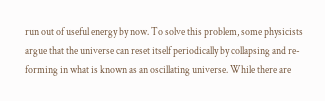run out of useful energy by now. To solve this problem, some physicists argue that the universe can reset itself periodically by collapsing and re-forming in what is known as an oscillating universe. While there are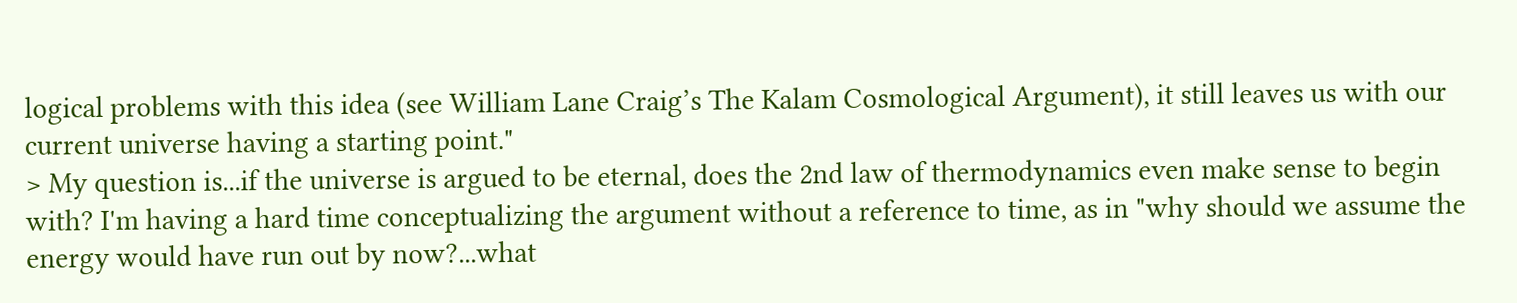logical problems with this idea (see William Lane Craig’s The Kalam Cosmological Argument), it still leaves us with our current universe having a starting point."
> My question is...if the universe is argued to be eternal, does the 2nd law of thermodynamics even make sense to begin with? I'm having a hard time conceptualizing the argument without a reference to time, as in "why should we assume the energy would have run out by now?...what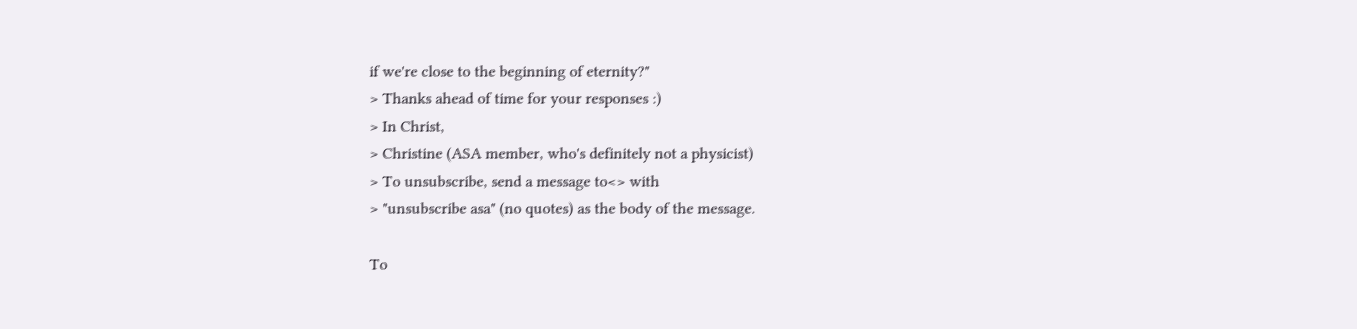if we're close to the beginning of eternity?"
> Thanks ahead of time for your responses :)
> In Christ,
> Christine (ASA member, who's definitely not a physicist)
> To unsubscribe, send a message to<> with
> "unsubscribe asa" (no quotes) as the body of the message.

To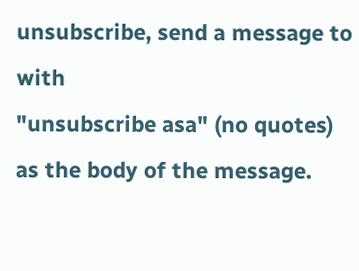unsubscribe, send a message to with
"unsubscribe asa" (no quotes) as the body of the message.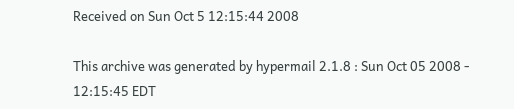Received on Sun Oct 5 12:15:44 2008

This archive was generated by hypermail 2.1.8 : Sun Oct 05 2008 - 12:15:45 EDT